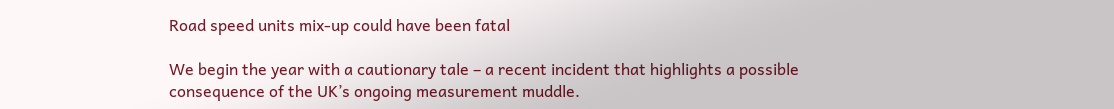Road speed units mix-up could have been fatal

We begin the year with a cautionary tale – a recent incident that highlights a possible consequence of the UK’s ongoing measurement muddle.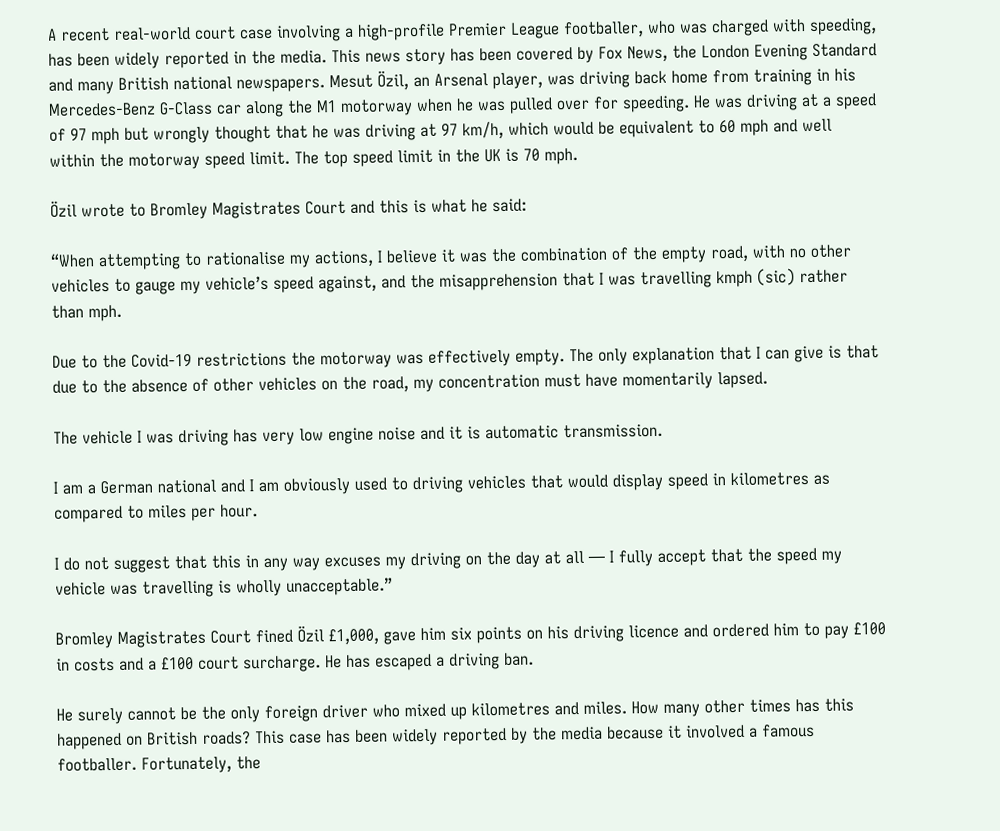A recent real-world court case involving a high-profile Premier League footballer, who was charged with speeding, has been widely reported in the media. This news story has been covered by Fox News, the London Evening Standard and many British national newspapers. Mesut Özil, an Arsenal player, was driving back home from training in his Mercedes-Benz G-Class car along the M1 motorway when he was pulled over for speeding. He was driving at a speed of 97 mph but wrongly thought that he was driving at 97 km/h, which would be equivalent to 60 mph and well within the motorway speed limit. The top speed limit in the UK is 70 mph.

Özil wrote to Bromley Magistrates Court and this is what he said:

“When attempting to rationalise my actions, I believe it was the combination of the empty road, with no other vehicles to gauge my vehicle’s speed against, and the misapprehension that I was travelling kmph (sic) rather than mph.

Due to the Covid-19 restrictions the motorway was effectively empty. The only explanation that I can give is that due to the absence of other vehicles on the road, my concentration must have momentarily lapsed.

The vehicle I was driving has very low engine noise and it is automatic transmission.

I am a German national and I am obviously used to driving vehicles that would display speed in kilometres as compared to miles per hour.

I do not suggest that this in any way excuses my driving on the day at all — I fully accept that the speed my vehicle was travelling is wholly unacceptable.”

Bromley Magistrates Court fined Özil £1,000, gave him six points on his driving licence and ordered him to pay £100 in costs and a £100 court surcharge. He has escaped a driving ban.

He surely cannot be the only foreign driver who mixed up kilometres and miles. How many other times has this happened on British roads? This case has been widely reported by the media because it involved a famous footballer. Fortunately, the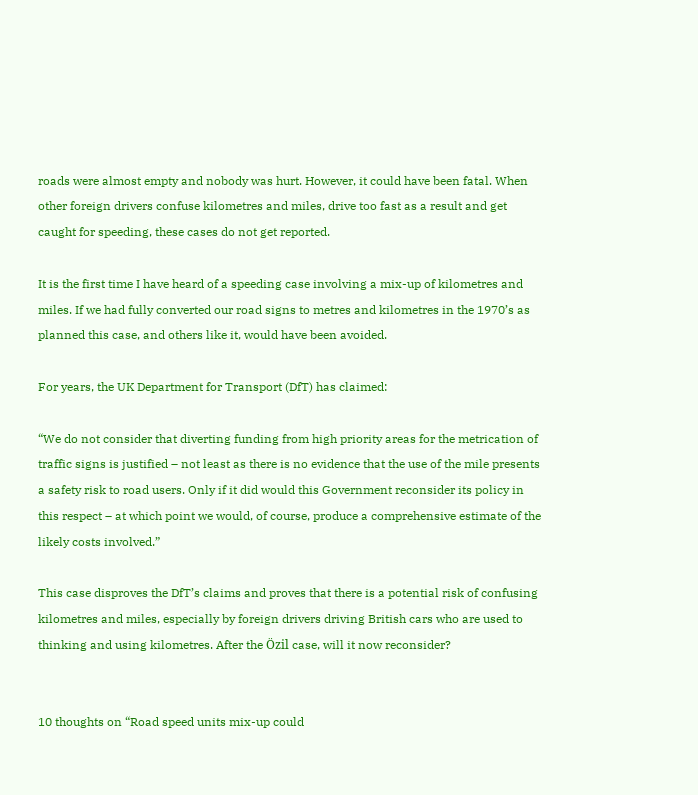roads were almost empty and nobody was hurt. However, it could have been fatal. When other foreign drivers confuse kilometres and miles, drive too fast as a result and get caught for speeding, these cases do not get reported.

It is the first time I have heard of a speeding case involving a mix-up of kilometres and miles. If we had fully converted our road signs to metres and kilometres in the 1970’s as planned this case, and others like it, would have been avoided.

For years, the UK Department for Transport (DfT) has claimed:

“We do not consider that diverting funding from high priority areas for the metrication of traffic signs is justified – not least as there is no evidence that the use of the mile presents a safety risk to road users. Only if it did would this Government reconsider its policy in this respect – at which point we would, of course, produce a comprehensive estimate of the likely costs involved.”

This case disproves the DfT’s claims and proves that there is a potential risk of confusing kilometres and miles, especially by foreign drivers driving British cars who are used to thinking and using kilometres. After the Özil case, will it now reconsider?


10 thoughts on “Road speed units mix-up could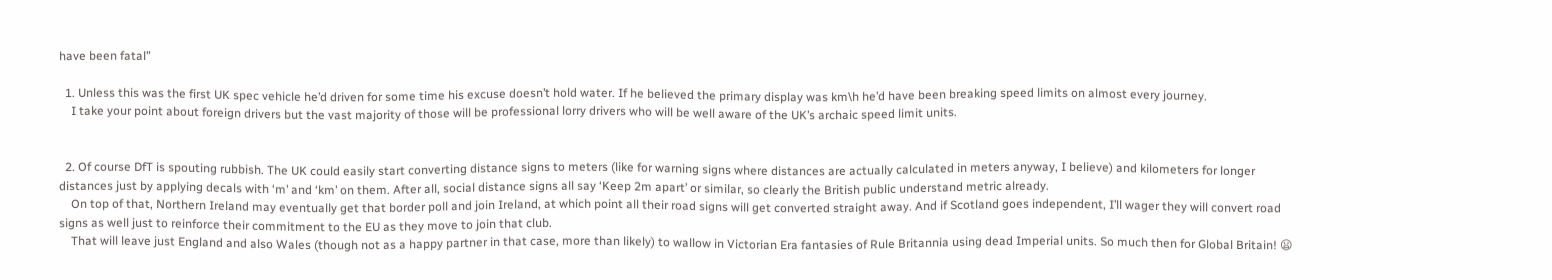have been fatal”

  1. Unless this was the first UK spec vehicle he’d driven for some time his excuse doesn’t hold water. If he believed the primary display was km\h he’d have been breaking speed limits on almost every journey.
    I take your point about foreign drivers but the vast majority of those will be professional lorry drivers who will be well aware of the UK’s archaic speed limit units.


  2. Of course DfT is spouting rubbish. The UK could easily start converting distance signs to meters (like for warning signs where distances are actually calculated in meters anyway, I believe) and kilometers for longer distances just by applying decals with ‘m’ and ‘km’ on them. After all, social distance signs all say ‘Keep 2m apart’ or similar, so clearly the British public understand metric already.
    On top of that, Northern Ireland may eventually get that border poll and join Ireland, at which point all their road signs will get converted straight away. And if Scotland goes independent, I’ll wager they will convert road signs as well just to reinforce their commitment to the EU as they move to join that club.
    That will leave just England and also Wales (though not as a happy partner in that case, more than likely) to wallow in Victorian Era fantasies of Rule Britannia using dead Imperial units. So much then for Global Britain! 😦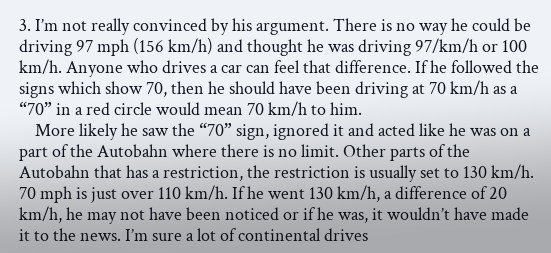3. I’m not really convinced by his argument. There is no way he could be driving 97 mph (156 km/h) and thought he was driving 97/km/h or 100 km/h. Anyone who drives a car can feel that difference. If he followed the signs which show 70, then he should have been driving at 70 km/h as a “70” in a red circle would mean 70 km/h to him.
    More likely he saw the “70” sign, ignored it and acted like he was on a part of the Autobahn where there is no limit. Other parts of the Autobahn that has a restriction, the restriction is usually set to 130 km/h. 70 mph is just over 110 km/h. If he went 130 km/h, a difference of 20 km/h, he may not have been noticed or if he was, it wouldn’t have made it to the news. I’m sure a lot of continental drives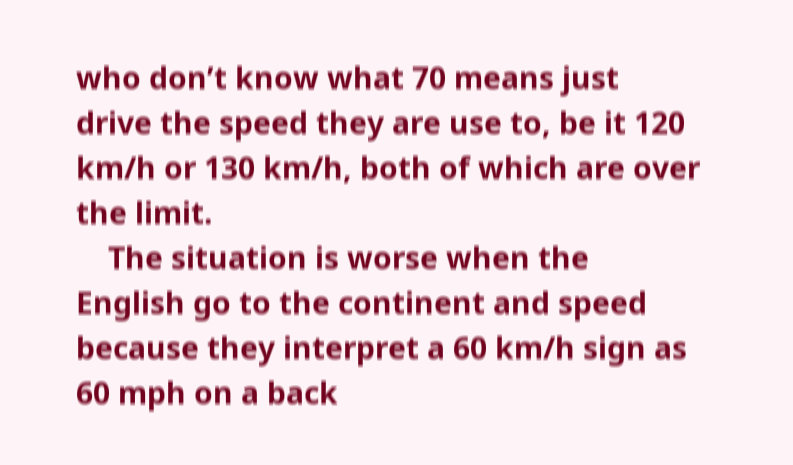who don’t know what 70 means just drive the speed they are use to, be it 120 km/h or 130 km/h, both of which are over the limit.
    The situation is worse when the English go to the continent and speed because they interpret a 60 km/h sign as 60 mph on a back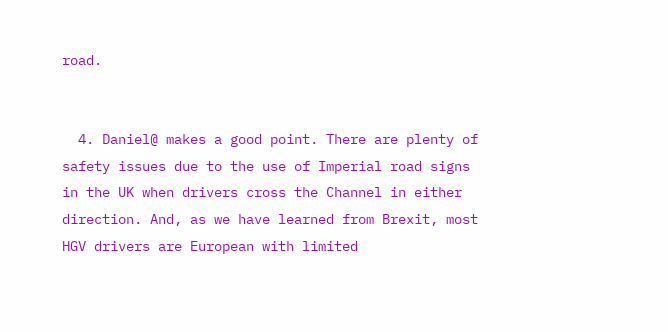road.


  4. Daniel@ makes a good point. There are plenty of safety issues due to the use of Imperial road signs in the UK when drivers cross the Channel in either direction. And, as we have learned from Brexit, most HGV drivers are European with limited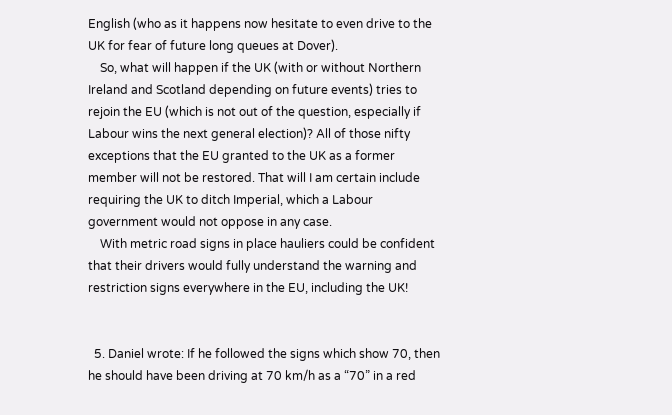English (who as it happens now hesitate to even drive to the UK for fear of future long queues at Dover).
    So, what will happen if the UK (with or without Northern Ireland and Scotland depending on future events) tries to rejoin the EU (which is not out of the question, especially if Labour wins the next general election)? All of those nifty exceptions that the EU granted to the UK as a former member will not be restored. That will I am certain include requiring the UK to ditch Imperial, which a Labour government would not oppose in any case.
    With metric road signs in place hauliers could be confident that their drivers would fully understand the warning and restriction signs everywhere in the EU, including the UK!


  5. Daniel wrote: If he followed the signs which show 70, then he should have been driving at 70 km/h as a “70” in a red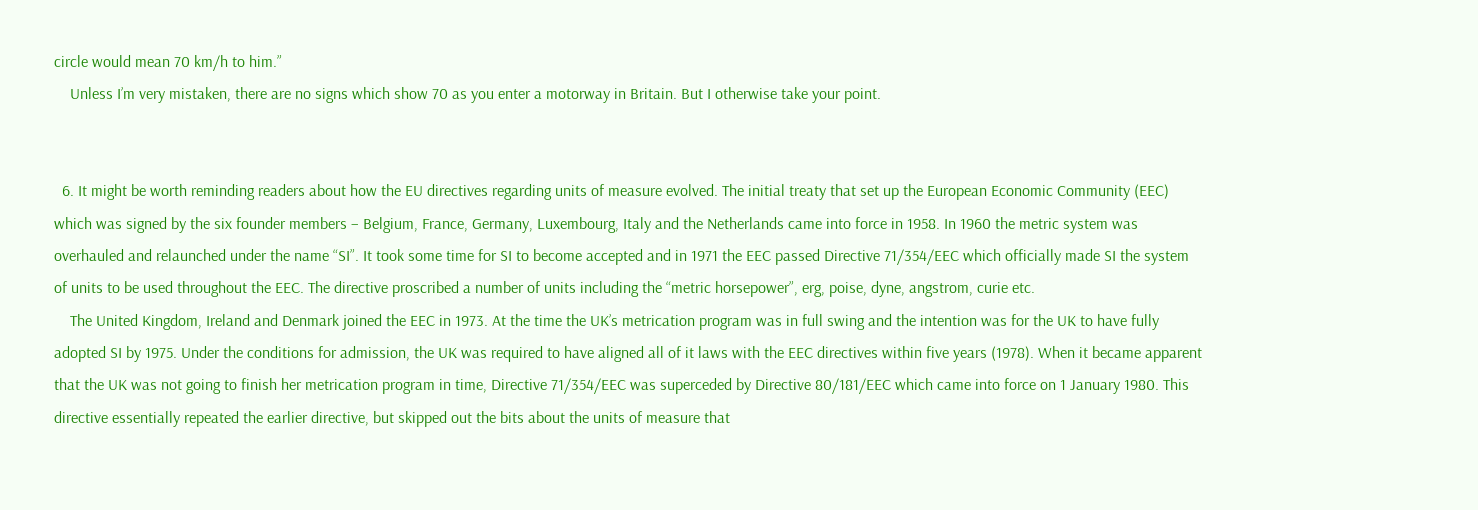circle would mean 70 km/h to him.”
    Unless I’m very mistaken, there are no signs which show 70 as you enter a motorway in Britain. But I otherwise take your point.


  6. It might be worth reminding readers about how the EU directives regarding units of measure evolved. The initial treaty that set up the European Economic Community (EEC) which was signed by the six founder members – Belgium, France, Germany, Luxembourg, Italy and the Netherlands came into force in 1958. In 1960 the metric system was overhauled and relaunched under the name “SI”. It took some time for SI to become accepted and in 1971 the EEC passed Directive 71/354/EEC which officially made SI the system of units to be used throughout the EEC. The directive proscribed a number of units including the “metric horsepower”, erg, poise, dyne, angstrom, curie etc.
    The United Kingdom, Ireland and Denmark joined the EEC in 1973. At the time the UK’s metrication program was in full swing and the intention was for the UK to have fully adopted SI by 1975. Under the conditions for admission, the UK was required to have aligned all of it laws with the EEC directives within five years (1978). When it became apparent that the UK was not going to finish her metrication program in time, Directive 71/354/EEC was superceded by Directive 80/181/EEC which came into force on 1 January 1980. This directive essentially repeated the earlier directive, but skipped out the bits about the units of measure that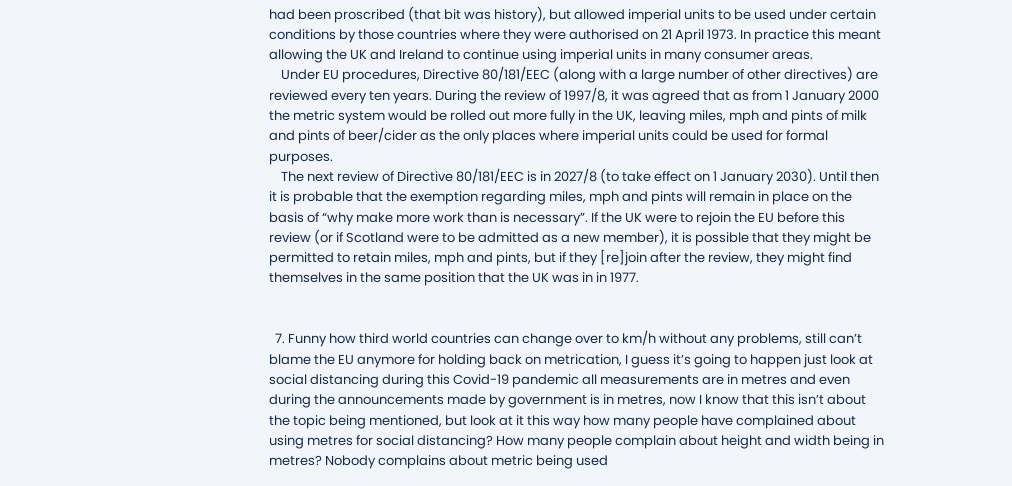had been proscribed (that bit was history), but allowed imperial units to be used under certain conditions by those countries where they were authorised on 21 April 1973. In practice this meant allowing the UK and Ireland to continue using imperial units in many consumer areas.
    Under EU procedures, Directive 80/181/EEC (along with a large number of other directives) are reviewed every ten years. During the review of 1997/8, it was agreed that as from 1 January 2000 the metric system would be rolled out more fully in the UK, leaving miles, mph and pints of milk and pints of beer/cider as the only places where imperial units could be used for formal purposes.
    The next review of Directive 80/181/EEC is in 2027/8 (to take effect on 1 January 2030). Until then it is probable that the exemption regarding miles, mph and pints will remain in place on the basis of “why make more work than is necessary”. If the UK were to rejoin the EU before this review (or if Scotland were to be admitted as a new member), it is possible that they might be permitted to retain miles, mph and pints, but if they [re]join after the review, they might find themselves in the same position that the UK was in in 1977.


  7. Funny how third world countries can change over to km/h without any problems, still can’t blame the EU anymore for holding back on metrication, I guess it’s going to happen just look at social distancing during this Covid-19 pandemic all measurements are in metres and even during the announcements made by government is in metres, now I know that this isn’t about the topic being mentioned, but look at it this way how many people have complained about using metres for social distancing? How many people complain about height and width being in metres? Nobody complains about metric being used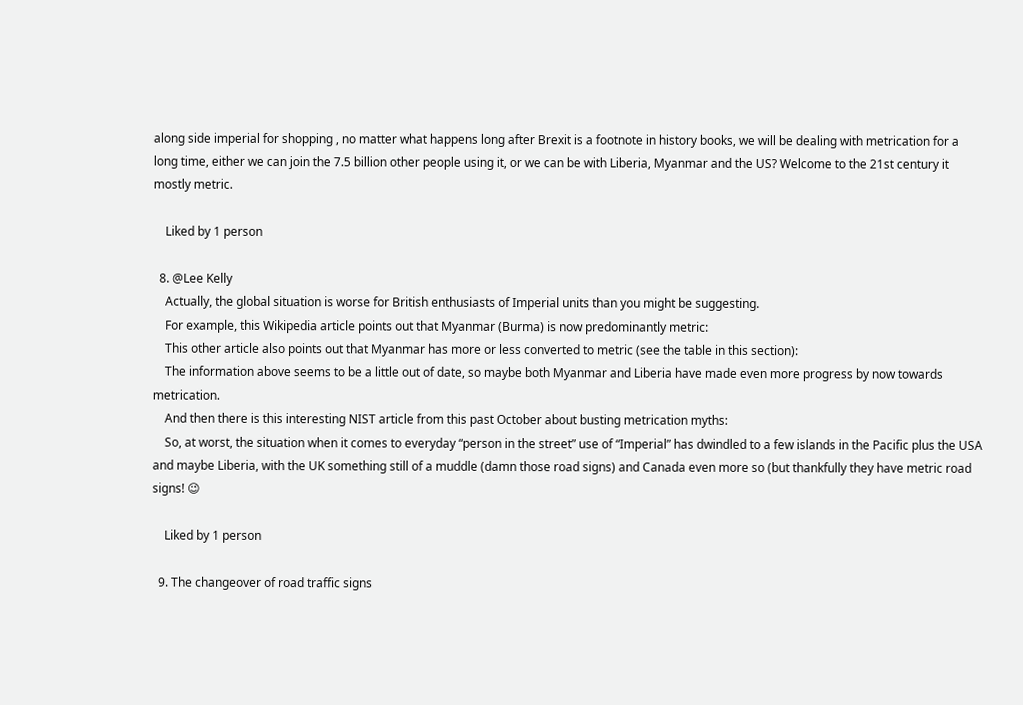along side imperial for shopping , no matter what happens long after Brexit is a footnote in history books, we will be dealing with metrication for a long time, either we can join the 7.5 billion other people using it, or we can be with Liberia, Myanmar and the US? Welcome to the 21st century it mostly metric.

    Liked by 1 person

  8. @Lee Kelly
    Actually, the global situation is worse for British enthusiasts of Imperial units than you might be suggesting.
    For example, this Wikipedia article points out that Myanmar (Burma) is now predominantly metric:
    This other article also points out that Myanmar has more or less converted to metric (see the table in this section):
    The information above seems to be a little out of date, so maybe both Myanmar and Liberia have made even more progress by now towards metrication.
    And then there is this interesting NIST article from this past October about busting metrication myths:
    So, at worst, the situation when it comes to everyday “person in the street” use of “Imperial” has dwindled to a few islands in the Pacific plus the USA and maybe Liberia, with the UK something still of a muddle (damn those road signs) and Canada even more so (but thankfully they have metric road signs! 😉

    Liked by 1 person

  9. The changeover of road traffic signs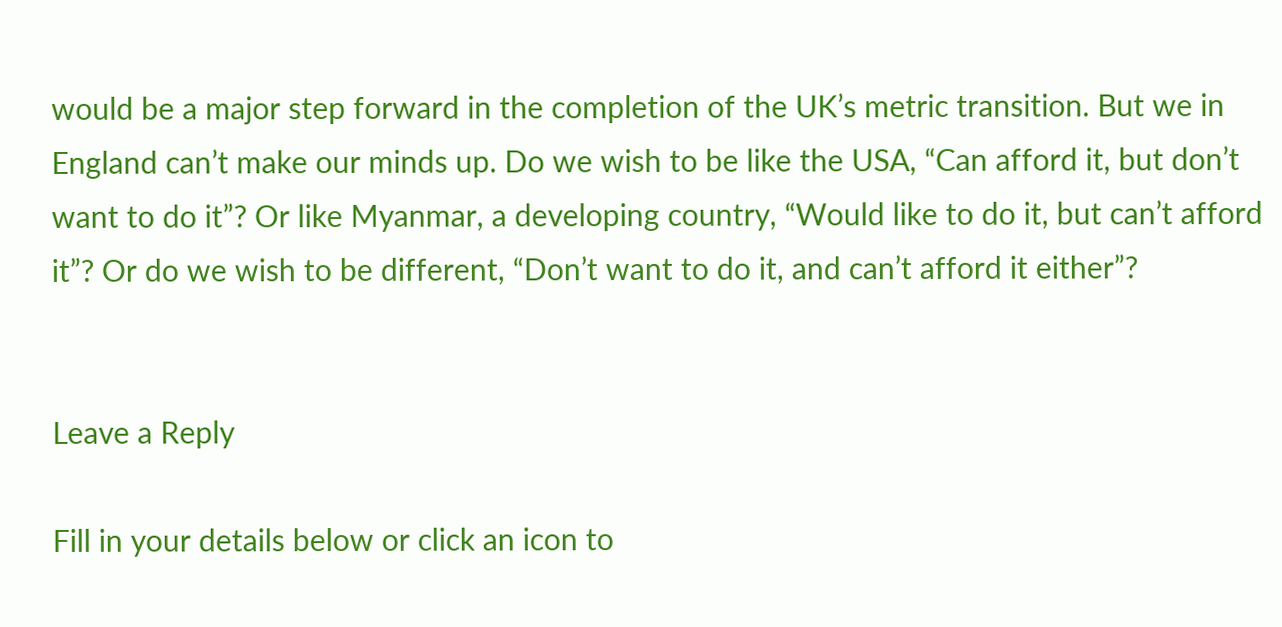would be a major step forward in the completion of the UK’s metric transition. But we in England can’t make our minds up. Do we wish to be like the USA, “Can afford it, but don’t want to do it”? Or like Myanmar, a developing country, “Would like to do it, but can’t afford it”? Or do we wish to be different, “Don’t want to do it, and can’t afford it either”?


Leave a Reply

Fill in your details below or click an icon to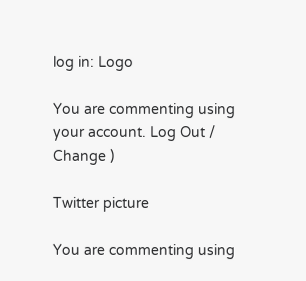log in: Logo

You are commenting using your account. Log Out /  Change )

Twitter picture

You are commenting using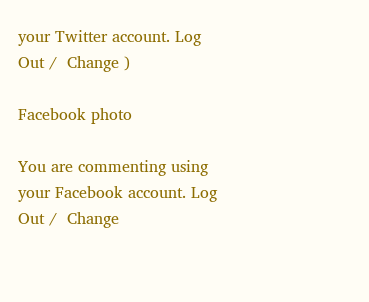your Twitter account. Log Out /  Change )

Facebook photo

You are commenting using your Facebook account. Log Out /  Change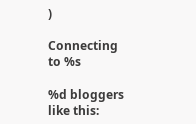)

Connecting to %s

%d bloggers like this: